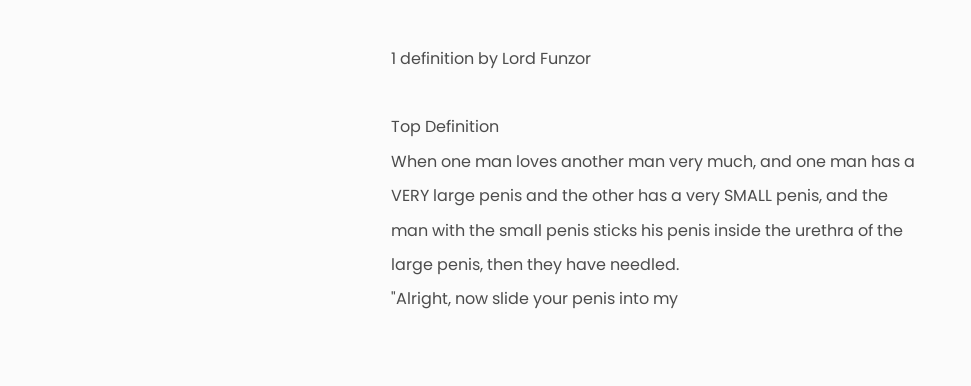1 definition by Lord Funzor

Top Definition
When one man loves another man very much, and one man has a VERY large penis and the other has a very SMALL penis, and the man with the small penis sticks his penis inside the urethra of the large penis, then they have needled.
"Alright, now slide your penis into my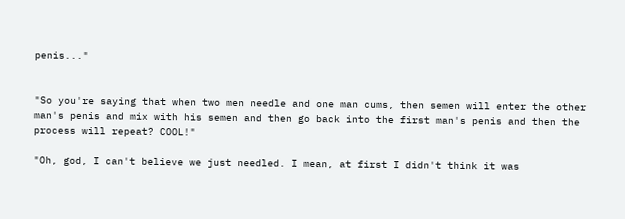penis..."


"So you're saying that when two men needle and one man cums, then semen will enter the other man's penis and mix with his semen and then go back into the first man's penis and then the process will repeat? COOL!"

"Oh, god, I can't believe we just needled. I mean, at first I didn't think it was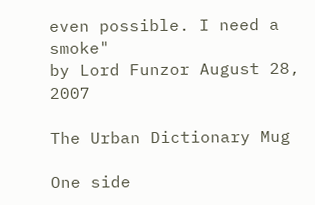even possible. I need a smoke"
by Lord Funzor August 28, 2007

The Urban Dictionary Mug

One side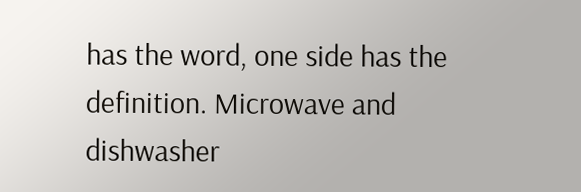has the word, one side has the definition. Microwave and dishwasher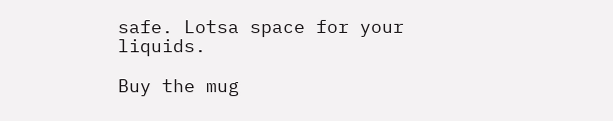safe. Lotsa space for your liquids.

Buy the mug